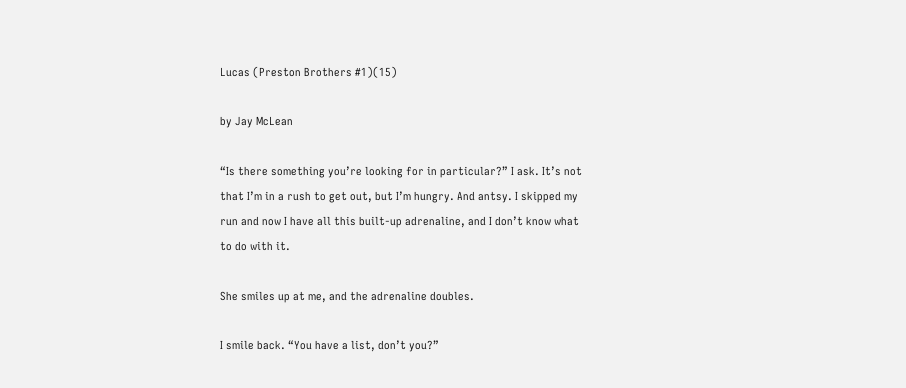Lucas (Preston Brothers #1)(15)

by Jay McLean

“Is there something you’re looking for in particular?” I ask. It’s not that I’m in a rush to get out, but I’m hungry. And antsy. I skipped my run and now I have all this built-up adrenaline, and I don’t know what to do with it.

She smiles up at me, and the adrenaline doubles.

I smile back. “You have a list, don’t you?”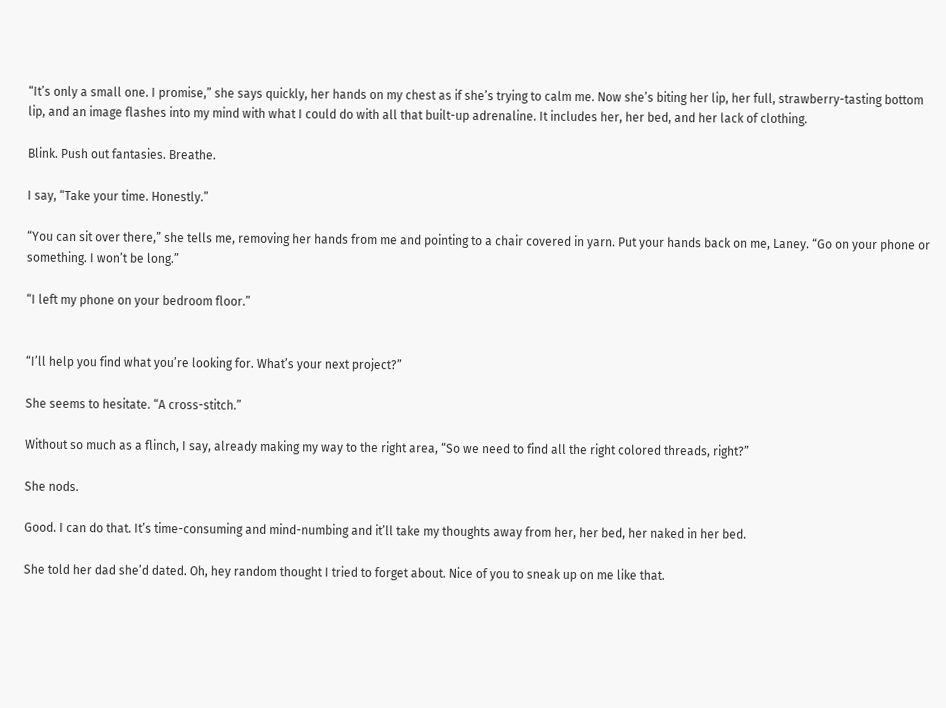“It’s only a small one. I promise,” she says quickly, her hands on my chest as if she’s trying to calm me. Now she’s biting her lip, her full, strawberry-tasting bottom lip, and an image flashes into my mind with what I could do with all that built-up adrenaline. It includes her, her bed, and her lack of clothing.

Blink. Push out fantasies. Breathe.

I say, “Take your time. Honestly.”

“You can sit over there,” she tells me, removing her hands from me and pointing to a chair covered in yarn. Put your hands back on me, Laney. “Go on your phone or something. I won’t be long.”

“I left my phone on your bedroom floor.”


“I’ll help you find what you’re looking for. What’s your next project?”

She seems to hesitate. “A cross-stitch.”

Without so much as a flinch, I say, already making my way to the right area, “So we need to find all the right colored threads, right?”

She nods.

Good. I can do that. It’s time-consuming and mind-numbing and it’ll take my thoughts away from her, her bed, her naked in her bed.

She told her dad she’d dated. Oh, hey random thought I tried to forget about. Nice of you to sneak up on me like that.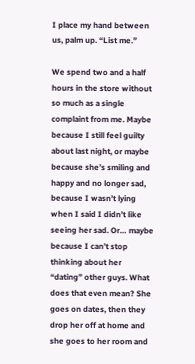I place my hand between us, palm up. “List me.”

We spend two and a half hours in the store without so much as a single complaint from me. Maybe because I still feel guilty about last night, or maybe because she’s smiling and happy and no longer sad, because I wasn’t lying when I said I didn’t like seeing her sad. Or… maybe because I can’t stop thinking about her “dating” other guys. What does that even mean? She goes on dates, then they drop her off at home and she goes to her room and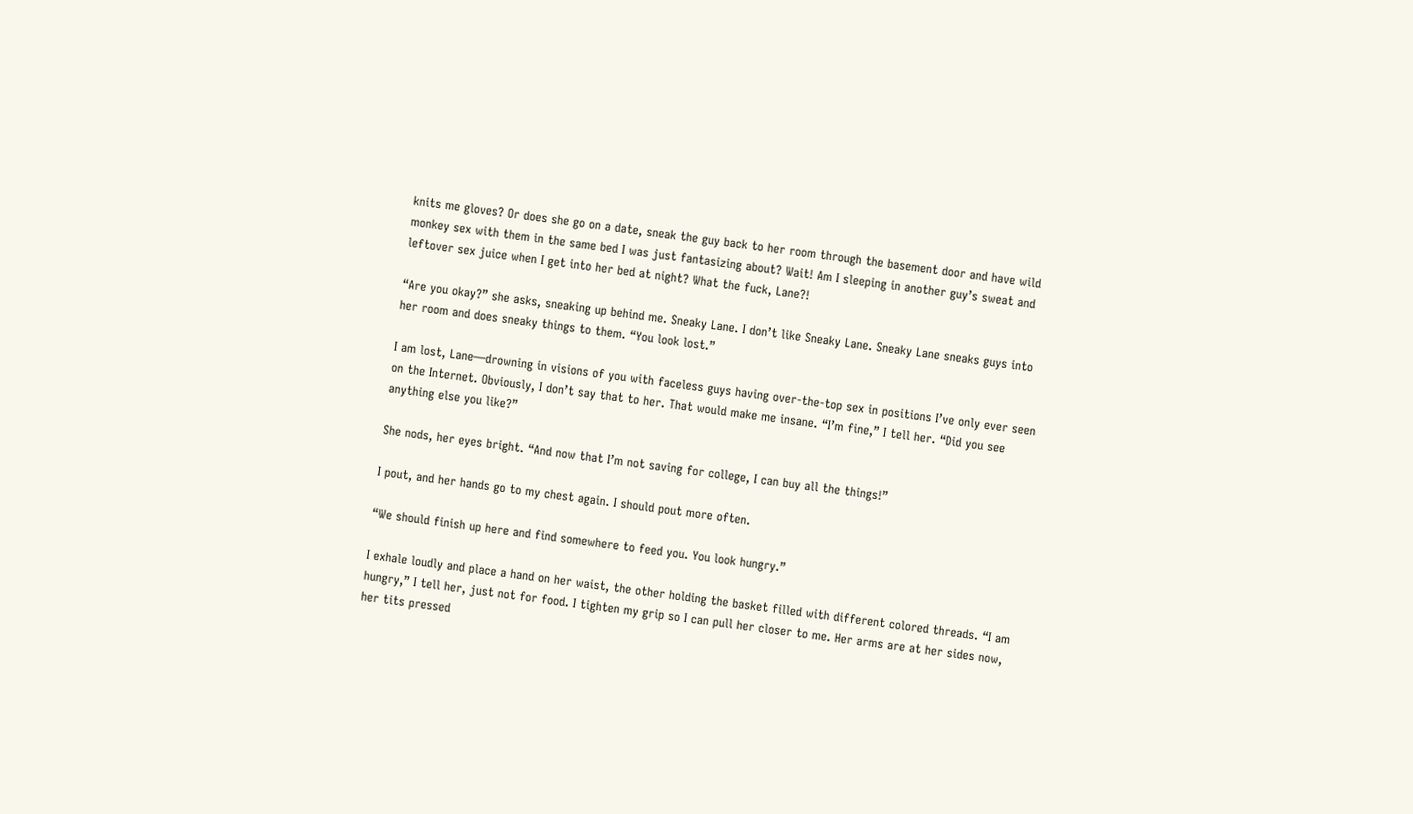knits me gloves? Or does she go on a date, sneak the guy back to her room through the basement door and have wild monkey sex with them in the same bed I was just fantasizing about? Wait! Am I sleeping in another guy’s sweat and leftover sex juice when I get into her bed at night? What the fuck, Lane?!

“Are you okay?” she asks, sneaking up behind me. Sneaky Lane. I don’t like Sneaky Lane. Sneaky Lane sneaks guys into her room and does sneaky things to them. “You look lost.”

I am lost, Lane—drowning in visions of you with faceless guys having over-the-top sex in positions I’ve only ever seen on the Internet. Obviously, I don’t say that to her. That would make me insane. “I’m fine,” I tell her. “Did you see anything else you like?”

She nods, her eyes bright. “And now that I’m not saving for college, I can buy all the things!”

I pout, and her hands go to my chest again. I should pout more often.

“We should finish up here and find somewhere to feed you. You look hungry.”

I exhale loudly and place a hand on her waist, the other holding the basket filled with different colored threads. “I am hungry,” I tell her, just not for food. I tighten my grip so I can pull her closer to me. Her arms are at her sides now, her tits pressed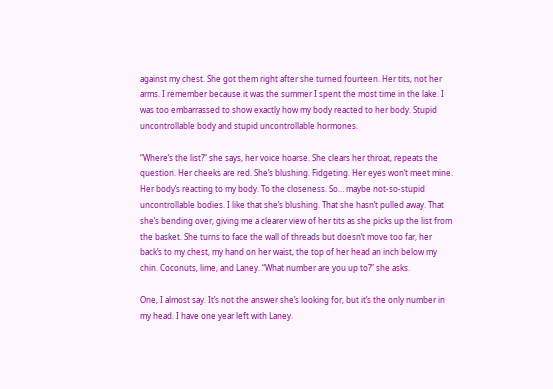against my chest. She got them right after she turned fourteen. Her tits, not her arms. I remember because it was the summer I spent the most time in the lake. I was too embarrassed to show exactly how my body reacted to her body. Stupid uncontrollable body and stupid uncontrollable hormones.

“Where’s the list?” she says, her voice hoarse. She clears her throat, repeats the question. Her cheeks are red. She’s blushing. Fidgeting. Her eyes won’t meet mine. Her body’s reacting to my body. To the closeness. So… maybe not-so-stupid uncontrollable bodies. I like that she’s blushing. That she hasn’t pulled away. That she’s bending over, giving me a clearer view of her tits as she picks up the list from the basket. She turns to face the wall of threads but doesn’t move too far, her back’s to my chest, my hand on her waist, the top of her head an inch below my chin. Coconuts, lime, and Laney. “What number are you up to?” she asks.

One, I almost say. It’s not the answer she’s looking for, but it’s the only number in my head. I have one year left with Laney.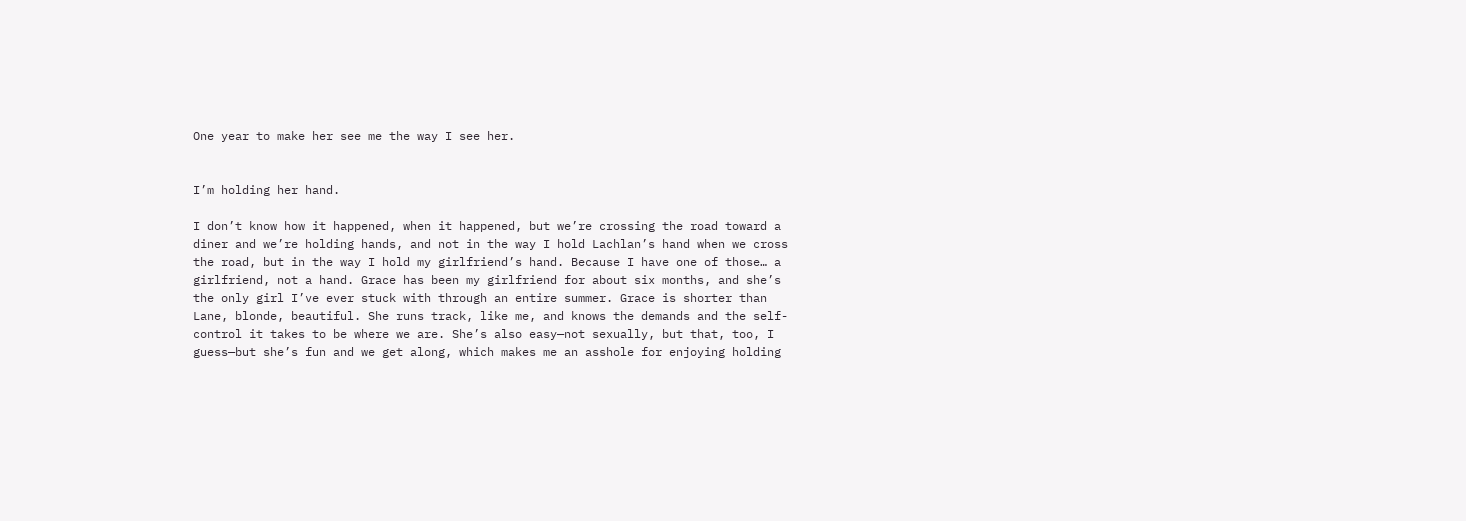One year to make her see me the way I see her.


I’m holding her hand.

I don’t know how it happened, when it happened, but we’re crossing the road toward a diner and we’re holding hands, and not in the way I hold Lachlan’s hand when we cross the road, but in the way I hold my girlfriend’s hand. Because I have one of those… a girlfriend, not a hand. Grace has been my girlfriend for about six months, and she’s the only girl I’ve ever stuck with through an entire summer. Grace is shorter than Lane, blonde, beautiful. She runs track, like me, and knows the demands and the self-control it takes to be where we are. She’s also easy—not sexually, but that, too, I guess—but she’s fun and we get along, which makes me an asshole for enjoying holding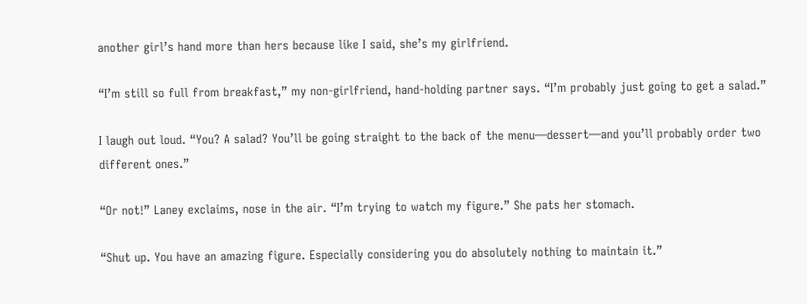another girl’s hand more than hers because like I said, she’s my girlfriend.

“I’m still so full from breakfast,” my non-girlfriend, hand-holding partner says. “I’m probably just going to get a salad.”

I laugh out loud. “You? A salad? You’ll be going straight to the back of the menu—dessert—and you’ll probably order two different ones.”

“Or not!” Laney exclaims, nose in the air. “I’m trying to watch my figure.” She pats her stomach.

“Shut up. You have an amazing figure. Especially considering you do absolutely nothing to maintain it.”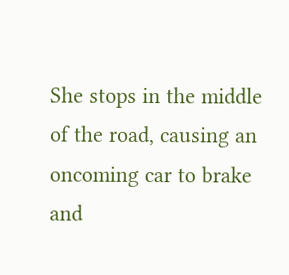She stops in the middle of the road, causing an oncoming car to brake and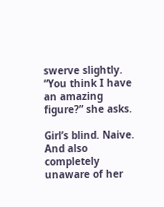swerve slightly. “You think I have an amazing figure?” she asks.

Girl’s blind. Naive. And also completely unaware of her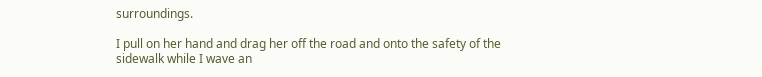surroundings.

I pull on her hand and drag her off the road and onto the safety of the sidewalk while I wave an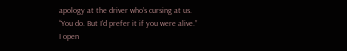apology at the driver who’s cursing at us. “You do. But I’d prefer it if you were alive.” I open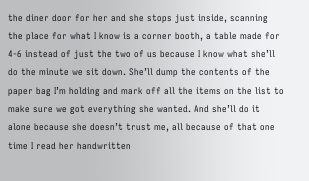the diner door for her and she stops just inside, scanning the place for what I know is a corner booth, a table made for 4-6 instead of just the two of us because I know what she’ll do the minute we sit down. She’ll dump the contents of the paper bag I’m holding and mark off all the items on the list to make sure we got everything she wanted. And she’ll do it alone because she doesn’t trust me, all because of that one time I read her handwritten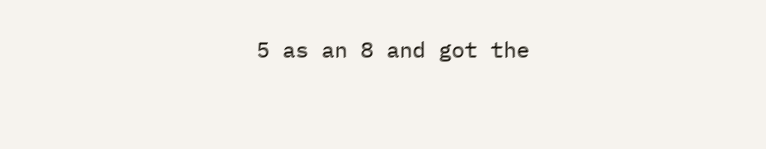5 as an 8 and got the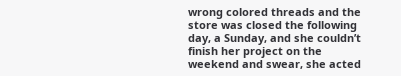wrong colored threads and the store was closed the following day, a Sunday, and she couldn’t finish her project on the weekend and swear, she acted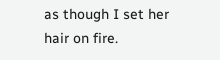as though I set her hair on fire.